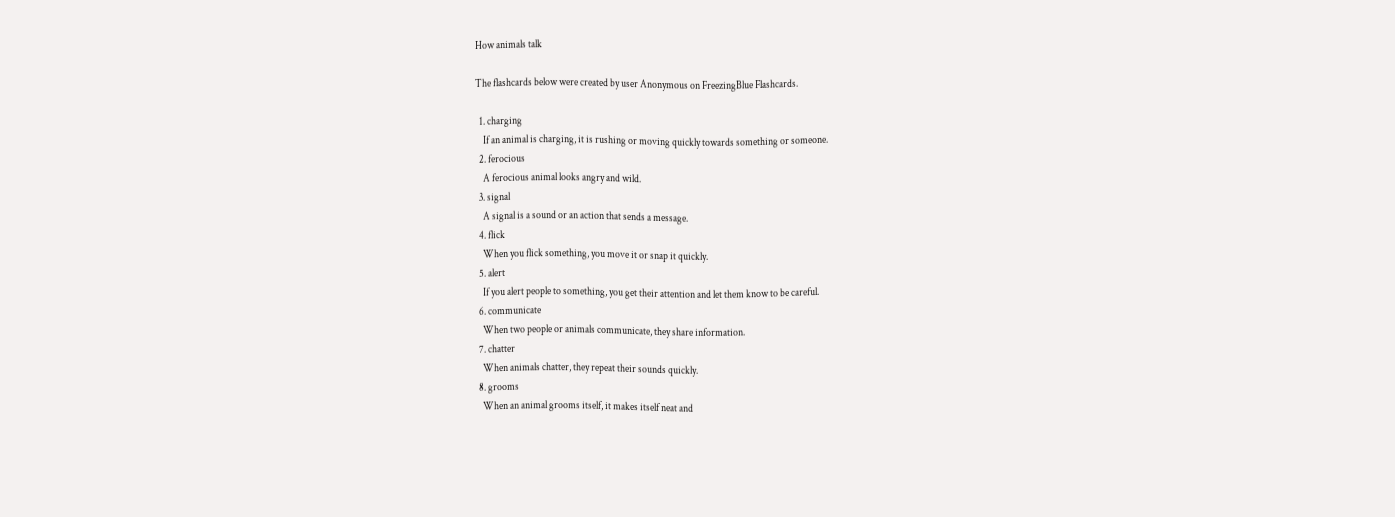How animals talk

The flashcards below were created by user Anonymous on FreezingBlue Flashcards.

  1. charging
    If an animal is charging, it is rushing or moving quickly towards something or someone.
  2. ferocious
    A ferocious animal looks angry and wild.
  3. signal
    A signal is a sound or an action that sends a message.
  4. flick
    When you flick something, you move it or snap it quickly.
  5. alert
    If you alert people to something, you get their attention and let them know to be careful.
  6. communicate
    When two people or animals communicate, they share information.
  7. chatter
    When animals chatter, they repeat their sounds quickly.
  8. grooms
    When an animal grooms itself, it makes itself neat and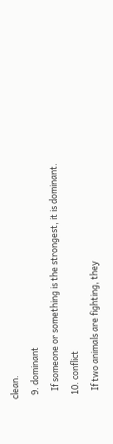clean.
  9. dominant
    If someone or something is the strongest, it is dominant.
  10. conflict
    If two animals are fighting, they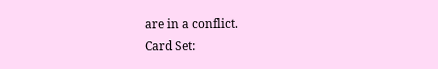are in a conflict.
Card Set: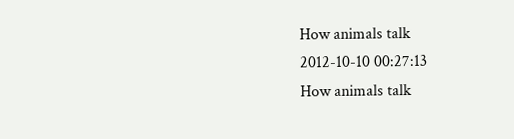How animals talk
2012-10-10 00:27:13
How animals talk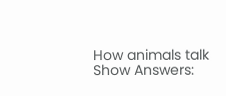How animals talk
Show Answers: